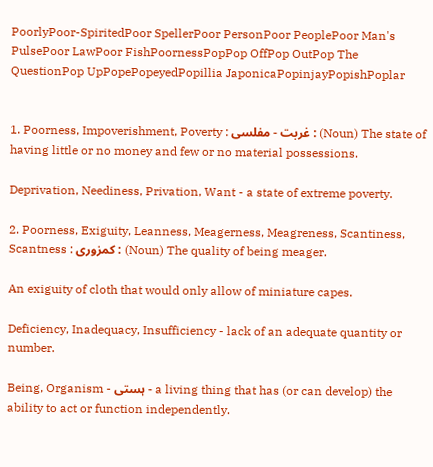PoorlyPoor-SpiritedPoor SpellerPoor PersonPoor PeoplePoor Man's PulsePoor LawPoor FishPoornessPopPop OffPop OutPop The QuestionPop UpPopePopeyedPopillia JaponicaPopinjayPopishPoplar


1. Poorness, Impoverishment, Poverty : غربت - مفلسی : (Noun) The state of having little or no money and few or no material possessions.

Deprivation, Neediness, Privation, Want - a state of extreme poverty.

2. Poorness, Exiguity, Leanness, Meagerness, Meagreness, Scantiness, Scantness : کمزوری : (Noun) The quality of being meager.

An exiguity of cloth that would only allow of miniature capes.

Deficiency, Inadequacy, Insufficiency - lack of an adequate quantity or number.

Being, Organism - ہستی - a living thing that has (or can develop) the ability to act or function independently.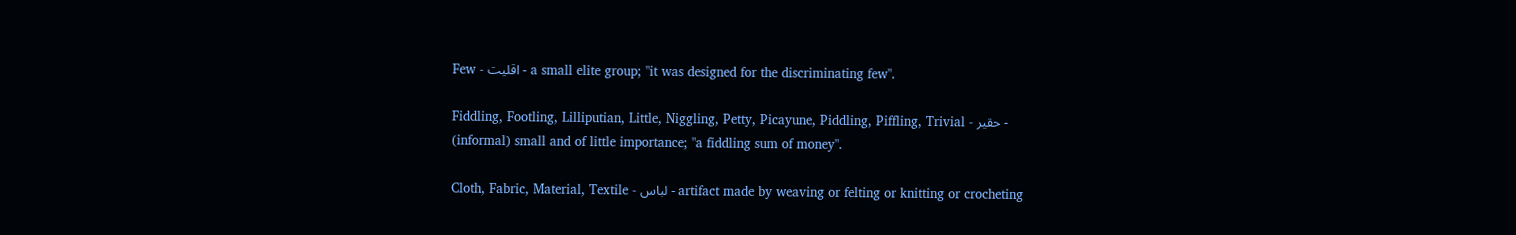Few - اقلیت - a small elite group; "it was designed for the discriminating few".

Fiddling, Footling, Lilliputian, Little, Niggling, Petty, Picayune, Piddling, Piffling, Trivial - حقیر - (informal) small and of little importance; "a fiddling sum of money".

Cloth, Fabric, Material, Textile - لباس - artifact made by weaving or felting or knitting or crocheting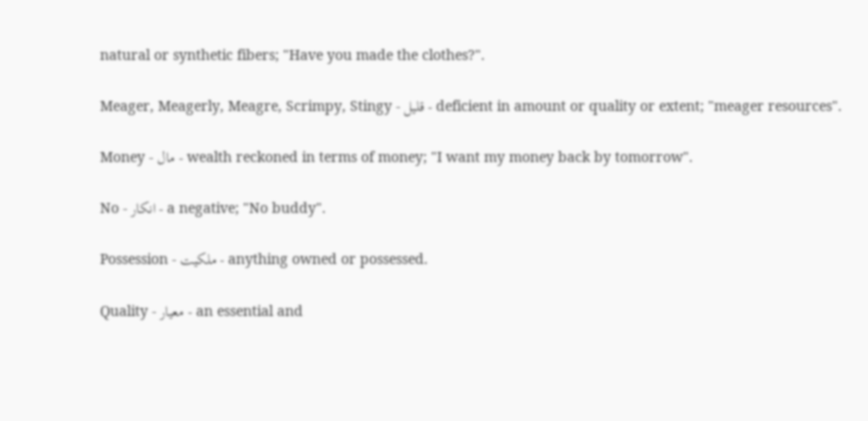natural or synthetic fibers; "Have you made the clothes?".

Meager, Meagerly, Meagre, Scrimpy, Stingy - قلیل - deficient in amount or quality or extent; "meager resources".

Money - مال - wealth reckoned in terms of money; "I want my money back by tomorrow".

No - انکار - a negative; "No buddy".

Possession - ملکیت - anything owned or possessed.

Quality - معیار - an essential and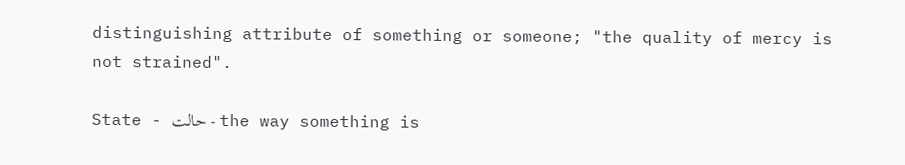distinguishing attribute of something or someone; "the quality of mercy is not strained".

State - حالت - the way something is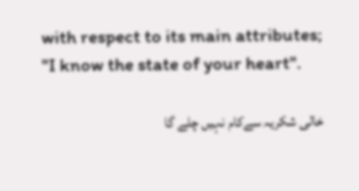with respect to its main attributes; "I know the state of your heart".

خالی شکریہ سےکام نہیں چلے گا